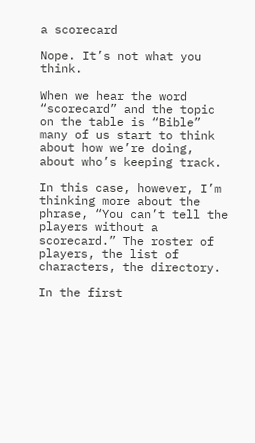a scorecard

Nope. It’s not what you think.

When we hear the word “scorecard” and the topic on the table is “Bible” many of us start to think about how we’re doing, about who’s keeping track.

In this case, however, I’m thinking more about the phrase, “You can’t tell the players without a scorecard.” The roster of players, the list of characters, the directory.

In the first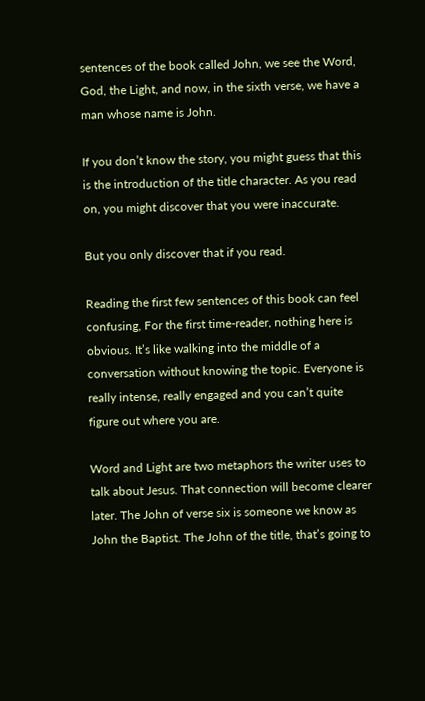sentences of the book called John, we see the Word, God, the Light, and now, in the sixth verse, we have a man whose name is John.

If you don’t know the story, you might guess that this is the introduction of the title character. As you read on, you might discover that you were inaccurate.

But you only discover that if you read.

Reading the first few sentences of this book can feel confusing, For the first time-reader, nothing here is obvious. It’s like walking into the middle of a conversation without knowing the topic. Everyone is really intense, really engaged and you can’t quite figure out where you are.

Word and Light are two metaphors the writer uses to talk about Jesus. That connection will become clearer later. The John of verse six is someone we know as John the Baptist. The John of the title, that’s going to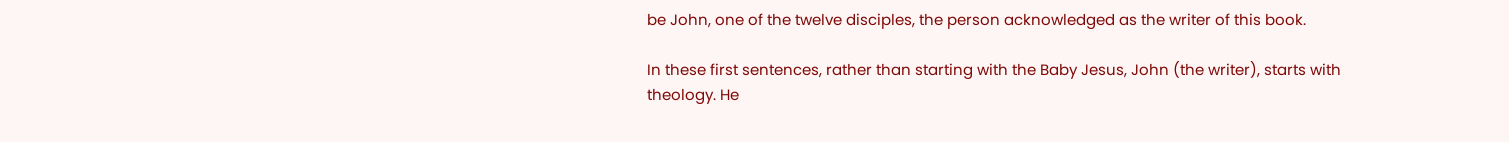be John, one of the twelve disciples, the person acknowledged as the writer of this book.

In these first sentences, rather than starting with the Baby Jesus, John (the writer), starts with theology. He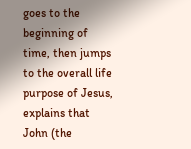goes to the beginning of time, then jumps to the overall life purpose of Jesus, explains that John (the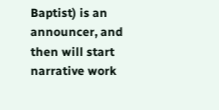Baptist) is an announcer, and then will start narrative work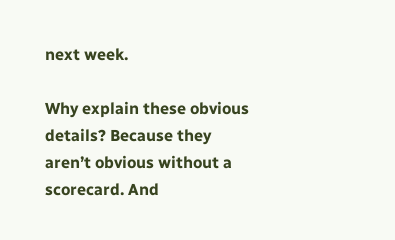next week.

Why explain these obvious details? Because they aren’t obvious without a scorecard. And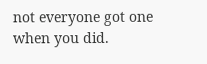not everyone got one when you did.